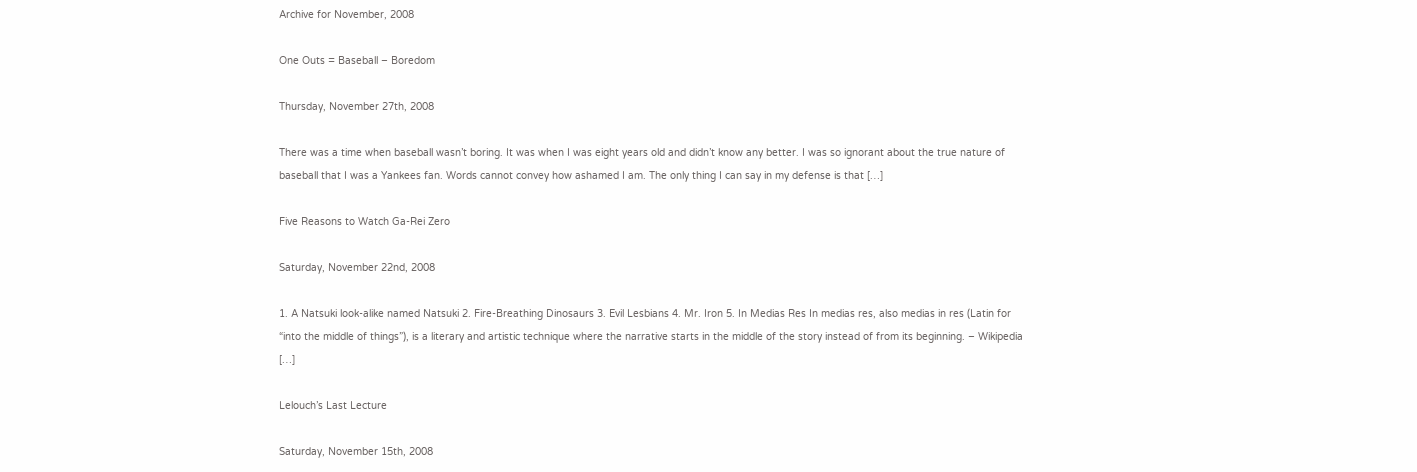Archive for November, 2008

One Outs = Baseball – Boredom

Thursday, November 27th, 2008

There was a time when baseball wasn’t boring. It was when I was eight years old and didn’t know any better. I was so ignorant about the true nature of baseball that I was a Yankees fan. Words cannot convey how ashamed I am. The only thing I can say in my defense is that […]

Five Reasons to Watch Ga-Rei Zero

Saturday, November 22nd, 2008

1. A Natsuki look-alike named Natsuki 2. Fire-Breathing Dinosaurs 3. Evil Lesbians 4. Mr. Iron 5. In Medias Res In medias res, also medias in res (Latin for “into the middle of things”), is a literary and artistic technique where the narrative starts in the middle of the story instead of from its beginning. – Wikipedia […]

Lelouch’s Last Lecture

Saturday, November 15th, 2008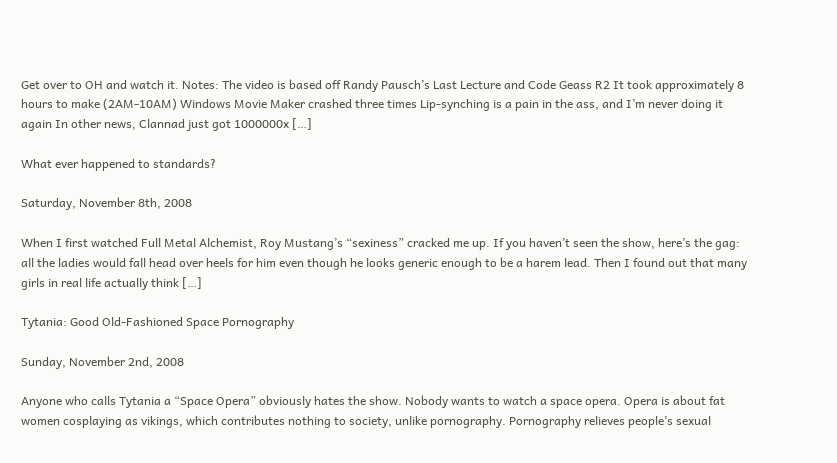Get over to OH and watch it. Notes: The video is based off Randy Pausch’s Last Lecture and Code Geass R2 It took approximately 8 hours to make (2AM-10AM) Windows Movie Maker crashed three times Lip-synching is a pain in the ass, and I’m never doing it again In other news, Clannad just got 1000000x […]

What ever happened to standards?

Saturday, November 8th, 2008

When I first watched Full Metal Alchemist, Roy Mustang’s “sexiness” cracked me up. If you haven’t seen the show, here’s the gag: all the ladies would fall head over heels for him even though he looks generic enough to be a harem lead. Then I found out that many girls in real life actually think […]

Tytania: Good Old-Fashioned Space Pornography

Sunday, November 2nd, 2008

Anyone who calls Tytania a “Space Opera” obviously hates the show. Nobody wants to watch a space opera. Opera is about fat women cosplaying as vikings, which contributes nothing to society, unlike pornography. Pornography relieves people’s sexual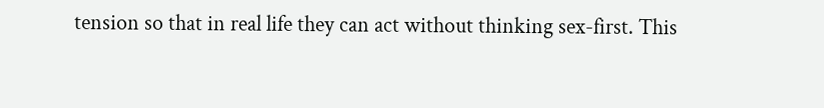tension so that in real life they can act without thinking sex-first. This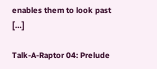enables them to look past […]

Talk-A-Raptor 04: Prelude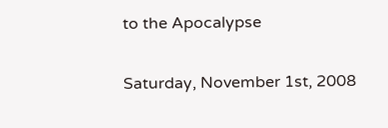to the Apocalypse

Saturday, November 1st, 2008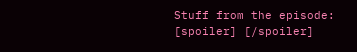Stuff from the episode: [spoiler] [/spoiler]